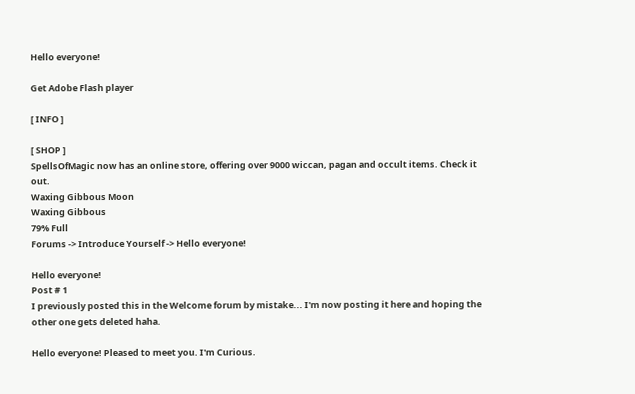Hello everyone!

Get Adobe Flash player

[ INFO ]

[ SHOP ]
SpellsOfMagic now has an online store, offering over 9000 wiccan, pagan and occult items. Check it out.
Waxing Gibbous Moon
Waxing Gibbous
79% Full
Forums -> Introduce Yourself -> Hello everyone!

Hello everyone!
Post # 1
I previously posted this in the Welcome forum by mistake... I'm now posting it here and hoping the other one gets deleted haha.

Hello everyone! Pleased to meet you. I'm Curious.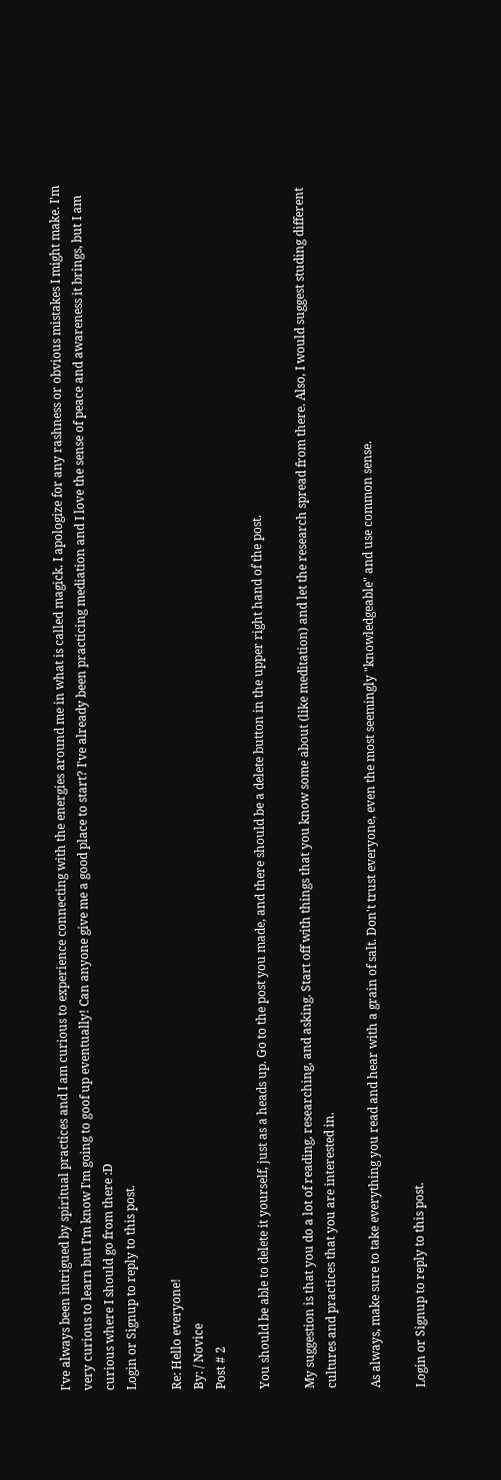I've always been intrigued by spiritual practices and I am curious to experience connecting with the energies around me in what is called magick. I apologize for any rashness or obvious mistakes I might make. I'm very curious to learn but I'm know I'm going to goof up eventually! Can anyone give me a good place to start? I've already been practicing mediation and I love the sense of peace and awareness it brings, but I am curious where I should go from there :D
Login or Signup to reply to this post.

Re: Hello everyone!
By: / Novice
Post # 2

You should be able to delete it yourself, just as a heads up. Go to the post you made, and there should be a delete button in the upper right hand of the post.

My suggestion is that you do a lot of reading, researching, and asking. Start off with things that you know some about (like meditation) and let the research spread from there. Also, I would suggest studing different cultures and practices that you are interested in.

As always, make sure to take everything you read and hear with a grain of salt. Don't trust everyone, even the most seemingly "knowledgeable" and use common sense.

Login or Signup to reply to this post.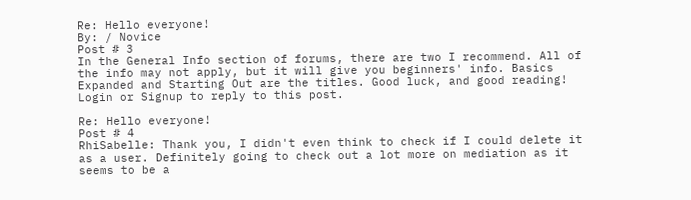Re: Hello everyone!
By: / Novice
Post # 3
In the General Info section of forums, there are two I recommend. All of the info may not apply, but it will give you beginners' info. Basics Expanded and Starting Out are the titles. Good luck, and good reading!
Login or Signup to reply to this post.

Re: Hello everyone!
Post # 4
RhiSabelle: Thank you, I didn't even think to check if I could delete it as a user. Definitely going to check out a lot more on mediation as it seems to be a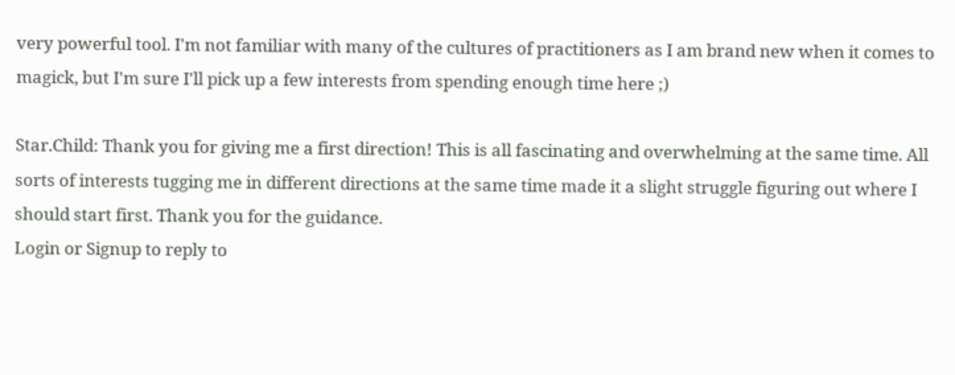very powerful tool. I'm not familiar with many of the cultures of practitioners as I am brand new when it comes to magick, but I'm sure I'll pick up a few interests from spending enough time here ;)

Star.Child: Thank you for giving me a first direction! This is all fascinating and overwhelming at the same time. All sorts of interests tugging me in different directions at the same time made it a slight struggle figuring out where I should start first. Thank you for the guidance.
Login or Signup to reply to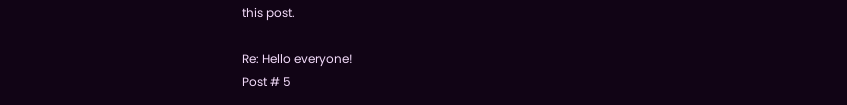this post.

Re: Hello everyone!
Post # 5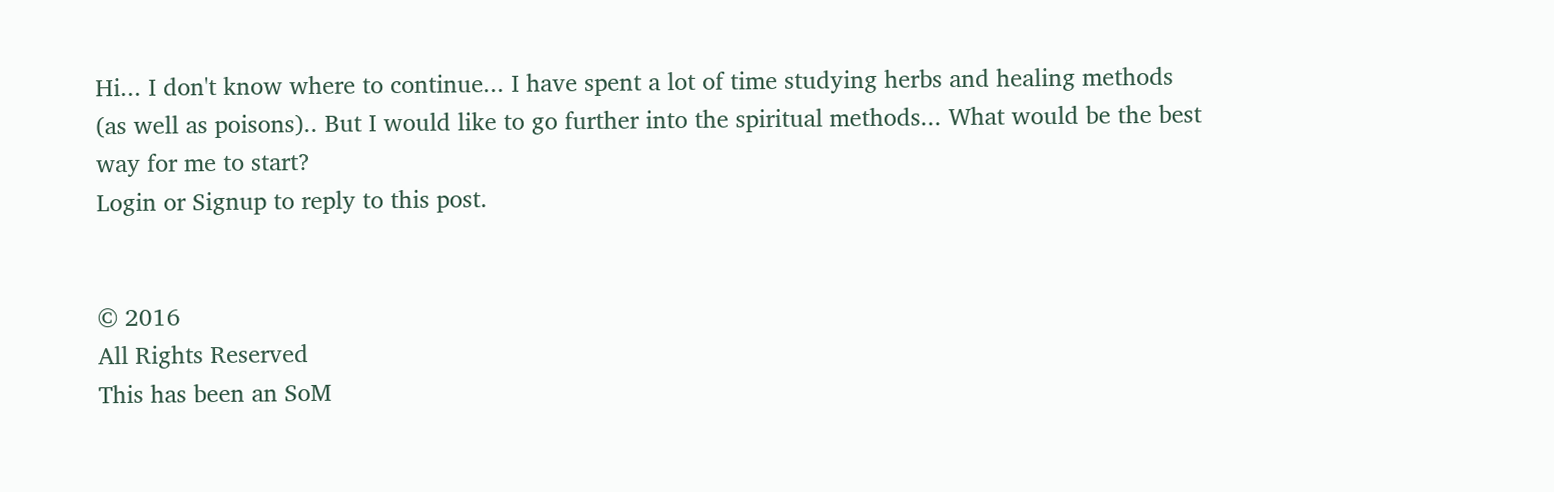Hi... I don't know where to continue... I have spent a lot of time studying herbs and healing methods (as well as poisons).. But I would like to go further into the spiritual methods... What would be the best way for me to start?
Login or Signup to reply to this post.


© 2016
All Rights Reserved
This has been an SoM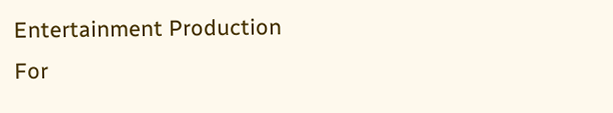Entertainment Production
For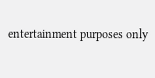entertainment purposes only